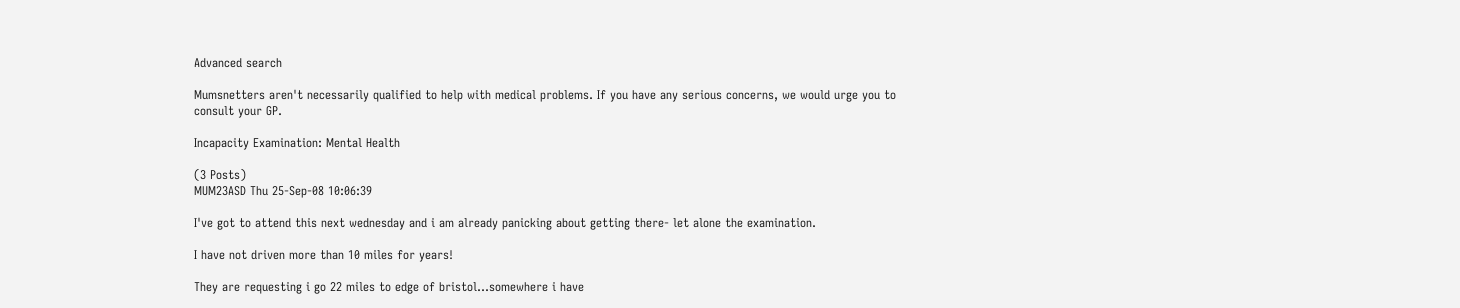Advanced search

Mumsnetters aren't necessarily qualified to help with medical problems. If you have any serious concerns, we would urge you to consult your GP.

Incapacity Examination: Mental Health

(3 Posts)
MUM23ASD Thu 25-Sep-08 10:06:39

I've got to attend this next wednesday and i am already panicking about getting there- let alone the examination.

I have not driven more than 10 miles for years!

They are requesting i go 22 miles to edge of bristol...somewhere i have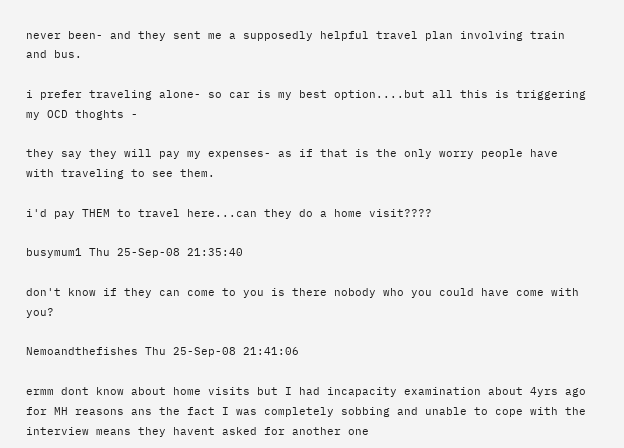never been- and they sent me a supposedly helpful travel plan involving train and bus.

i prefer traveling alone- so car is my best option....but all this is triggering my OCD thoghts -

they say they will pay my expenses- as if that is the only worry people have with traveling to see them.

i'd pay THEM to travel here...can they do a home visit????

busymum1 Thu 25-Sep-08 21:35:40

don't know if they can come to you is there nobody who you could have come with you?

Nemoandthefishes Thu 25-Sep-08 21:41:06

ermm dont know about home visits but I had incapacity examination about 4yrs ago for MH reasons ans the fact I was completely sobbing and unable to cope with the interview means they havent asked for another one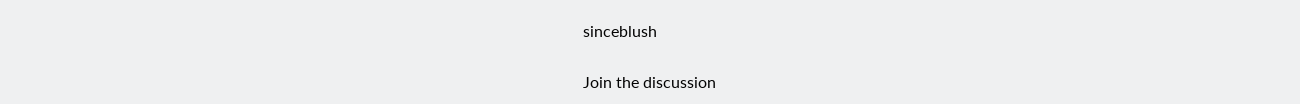sinceblush

Join the discussion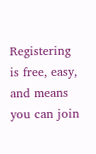Registering is free, easy, and means you can join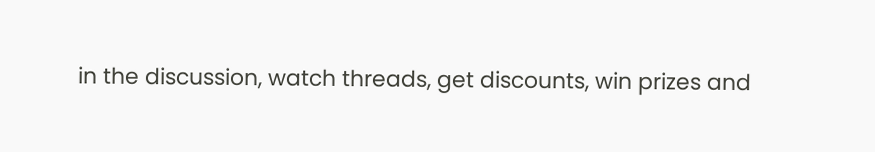in the discussion, watch threads, get discounts, win prizes and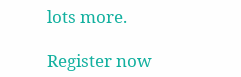lots more.

Register now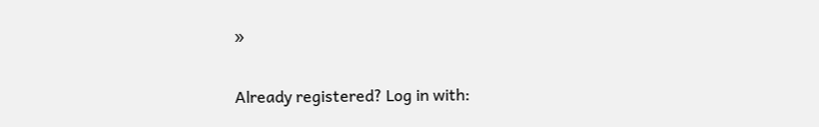»

Already registered? Log in with: